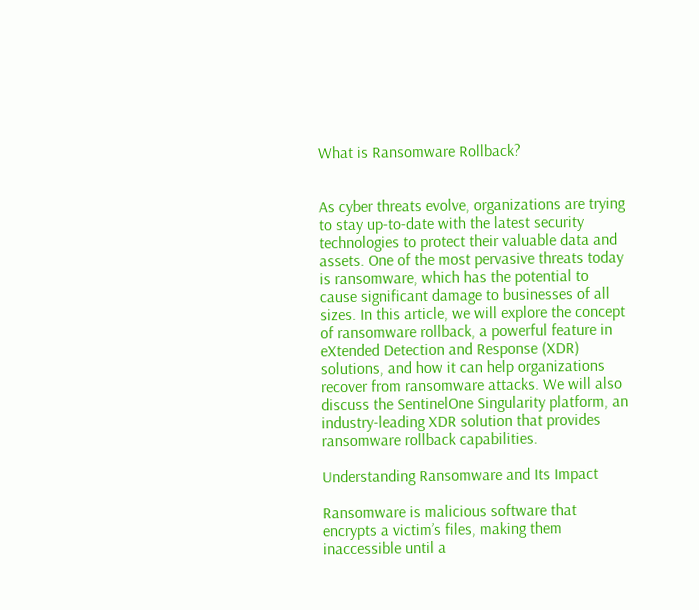What is Ransomware Rollback?


As cyber threats evolve, organizations are trying to stay up-to-date with the latest security technologies to protect their valuable data and assets. One of the most pervasive threats today is ransomware, which has the potential to cause significant damage to businesses of all sizes. In this article, we will explore the concept of ransomware rollback, a powerful feature in eXtended Detection and Response (XDR) solutions, and how it can help organizations recover from ransomware attacks. We will also discuss the SentinelOne Singularity platform, an industry-leading XDR solution that provides ransomware rollback capabilities.

Understanding Ransomware and Its Impact

Ransomware is malicious software that encrypts a victim’s files, making them inaccessible until a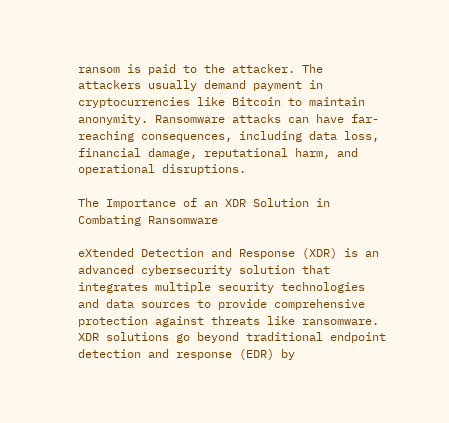ransom is paid to the attacker. The attackers usually demand payment in cryptocurrencies like Bitcoin to maintain anonymity. Ransomware attacks can have far-reaching consequences, including data loss, financial damage, reputational harm, and operational disruptions.

The Importance of an XDR Solution in Combating Ransomware

eXtended Detection and Response (XDR) is an advanced cybersecurity solution that integrates multiple security technologies and data sources to provide comprehensive protection against threats like ransomware. XDR solutions go beyond traditional endpoint detection and response (EDR) by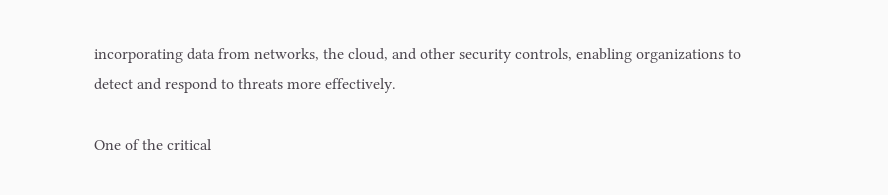incorporating data from networks, the cloud, and other security controls, enabling organizations to detect and respond to threats more effectively.

One of the critical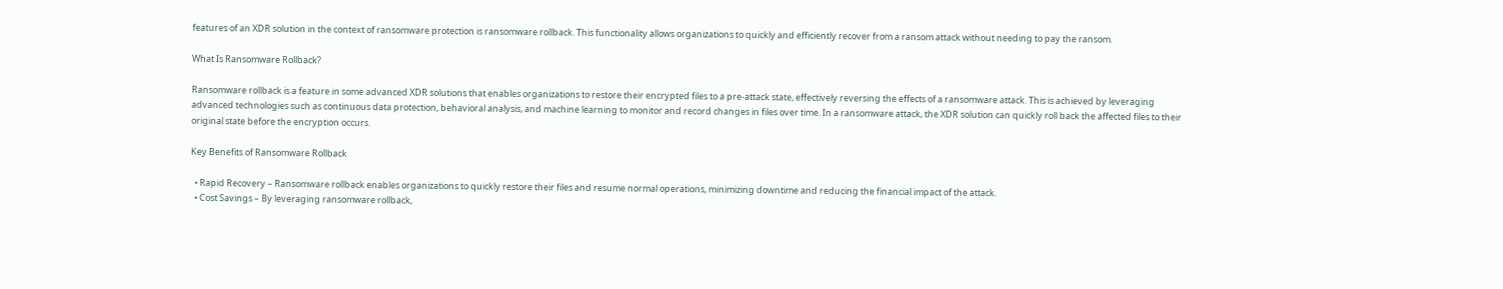features of an XDR solution in the context of ransomware protection is ransomware rollback. This functionality allows organizations to quickly and efficiently recover from a ransom attack without needing to pay the ransom.

What Is Ransomware Rollback?

Ransomware rollback is a feature in some advanced XDR solutions that enables organizations to restore their encrypted files to a pre-attack state, effectively reversing the effects of a ransomware attack. This is achieved by leveraging advanced technologies such as continuous data protection, behavioral analysis, and machine learning to monitor and record changes in files over time. In a ransomware attack, the XDR solution can quickly roll back the affected files to their original state before the encryption occurs.

Key Benefits of Ransomware Rollback

  • Rapid Recovery – Ransomware rollback enables organizations to quickly restore their files and resume normal operations, minimizing downtime and reducing the financial impact of the attack.
  • Cost Savings – By leveraging ransomware rollback,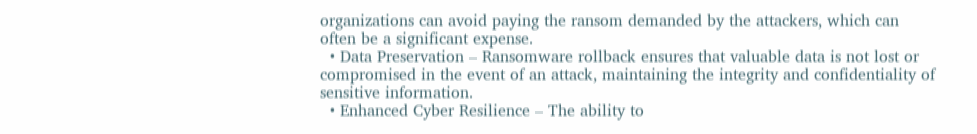organizations can avoid paying the ransom demanded by the attackers, which can often be a significant expense.
  • Data Preservation – Ransomware rollback ensures that valuable data is not lost or compromised in the event of an attack, maintaining the integrity and confidentiality of sensitive information.
  • Enhanced Cyber Resilience – The ability to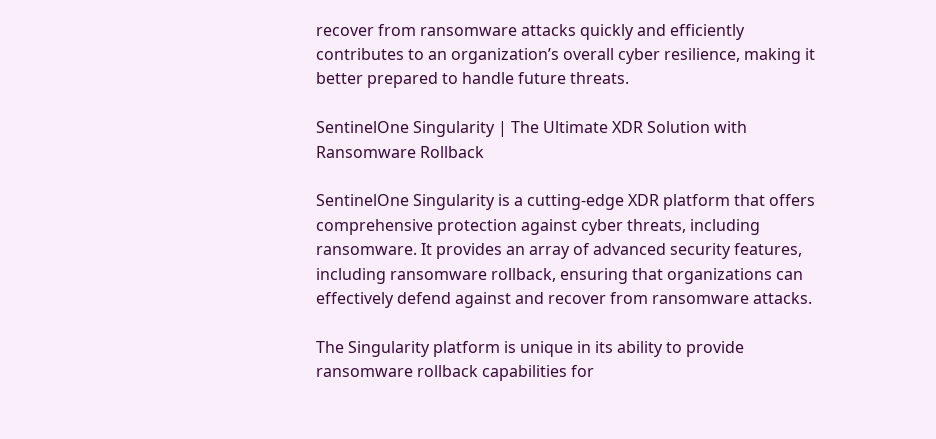recover from ransomware attacks quickly and efficiently contributes to an organization’s overall cyber resilience, making it better prepared to handle future threats.

SentinelOne Singularity | The Ultimate XDR Solution with Ransomware Rollback

SentinelOne Singularity is a cutting-edge XDR platform that offers comprehensive protection against cyber threats, including ransomware. It provides an array of advanced security features, including ransomware rollback, ensuring that organizations can effectively defend against and recover from ransomware attacks.

The Singularity platform is unique in its ability to provide ransomware rollback capabilities for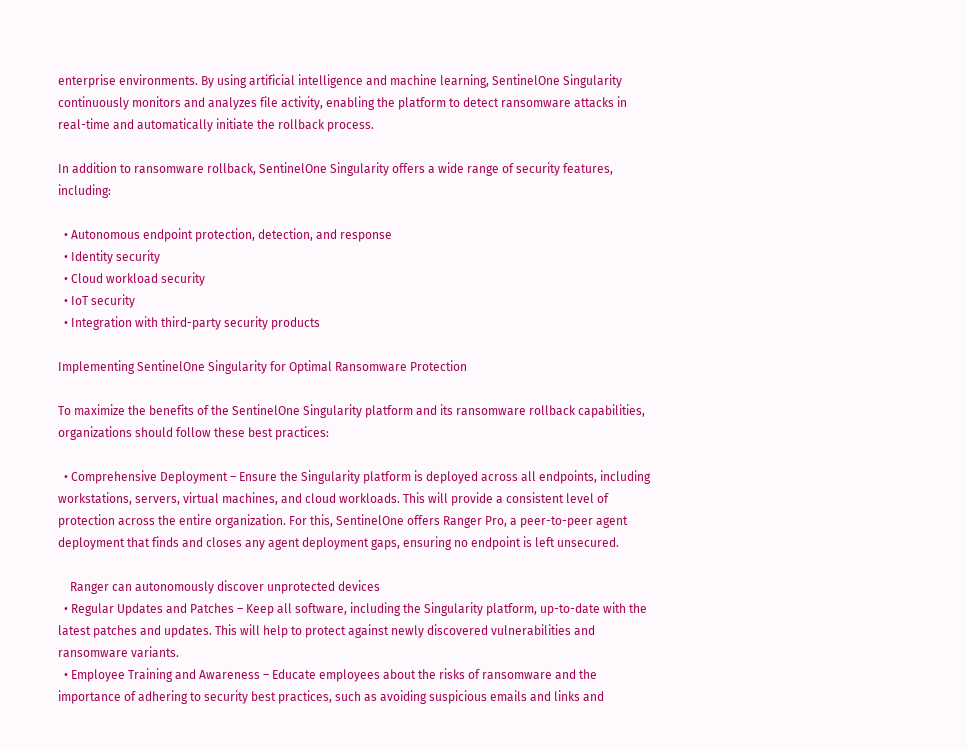enterprise environments. By using artificial intelligence and machine learning, SentinelOne Singularity continuously monitors and analyzes file activity, enabling the platform to detect ransomware attacks in real-time and automatically initiate the rollback process.

In addition to ransomware rollback, SentinelOne Singularity offers a wide range of security features, including:

  • Autonomous endpoint protection, detection, and response
  • Identity security
  • Cloud workload security
  • IoT security
  • Integration with third-party security products

Implementing SentinelOne Singularity for Optimal Ransomware Protection

To maximize the benefits of the SentinelOne Singularity platform and its ransomware rollback capabilities, organizations should follow these best practices:

  • Comprehensive Deployment – Ensure the Singularity platform is deployed across all endpoints, including workstations, servers, virtual machines, and cloud workloads. This will provide a consistent level of protection across the entire organization. For this, SentinelOne offers Ranger Pro, a peer-to-peer agent deployment that finds and closes any agent deployment gaps, ensuring no endpoint is left unsecured.

    Ranger can autonomously discover unprotected devices
  • Regular Updates and Patches – Keep all software, including the Singularity platform, up-to-date with the latest patches and updates. This will help to protect against newly discovered vulnerabilities and ransomware variants.
  • Employee Training and Awareness – Educate employees about the risks of ransomware and the importance of adhering to security best practices, such as avoiding suspicious emails and links and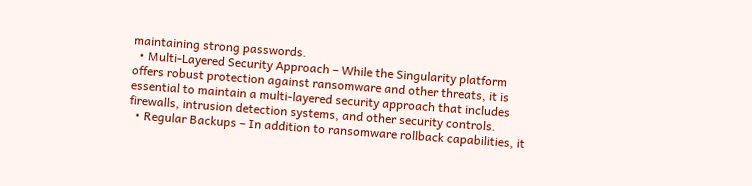maintaining strong passwords.
  • Multi-Layered Security Approach – While the Singularity platform offers robust protection against ransomware and other threats, it is essential to maintain a multi-layered security approach that includes firewalls, intrusion detection systems, and other security controls.
  • Regular Backups – In addition to ransomware rollback capabilities, it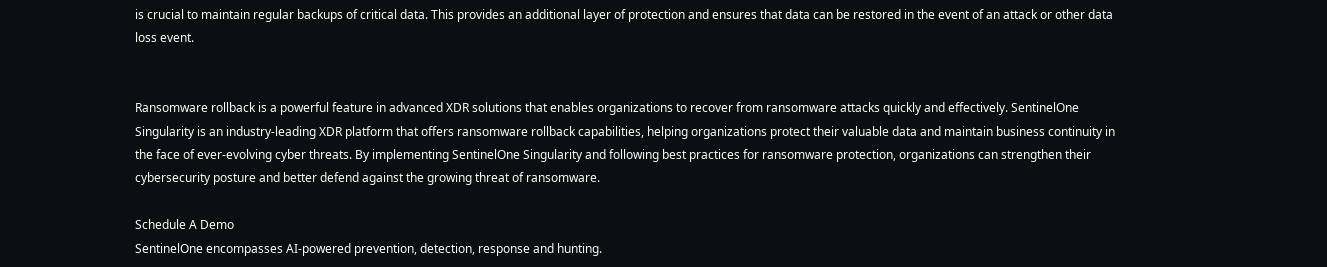is crucial to maintain regular backups of critical data. This provides an additional layer of protection and ensures that data can be restored in the event of an attack or other data loss event.


Ransomware rollback is a powerful feature in advanced XDR solutions that enables organizations to recover from ransomware attacks quickly and effectively. SentinelOne Singularity is an industry-leading XDR platform that offers ransomware rollback capabilities, helping organizations protect their valuable data and maintain business continuity in the face of ever-evolving cyber threats. By implementing SentinelOne Singularity and following best practices for ransomware protection, organizations can strengthen their cybersecurity posture and better defend against the growing threat of ransomware.

Schedule A Demo
SentinelOne encompasses AI-powered prevention, detection, response and hunting.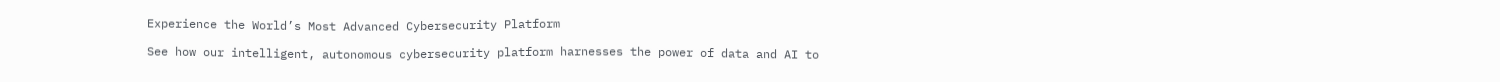Experience the World’s Most Advanced Cybersecurity Platform

See how our intelligent, autonomous cybersecurity platform harnesses the power of data and AI to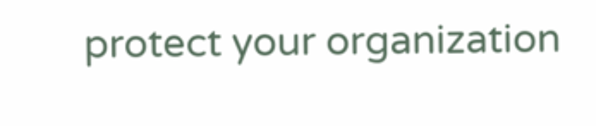protect your organization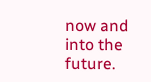now and into the future.